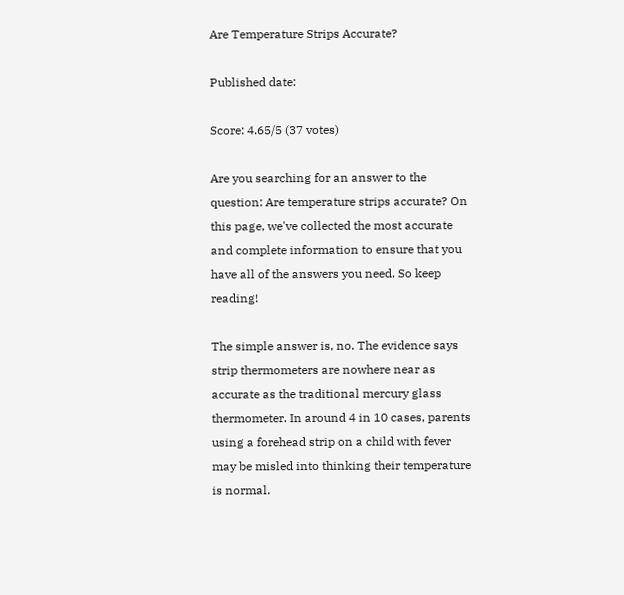Are Temperature Strips Accurate?

Published date:

Score: 4.65/5 (37 votes)

Are you searching for an answer to the question: Are temperature strips accurate? On this page, we've collected the most accurate and complete information to ensure that you have all of the answers you need. So keep reading!

The simple answer is, no. The evidence says strip thermometers are nowhere near as accurate as the traditional mercury glass thermometer. In around 4 in 10 cases, parents using a forehead strip on a child with fever may be misled into thinking their temperature is normal.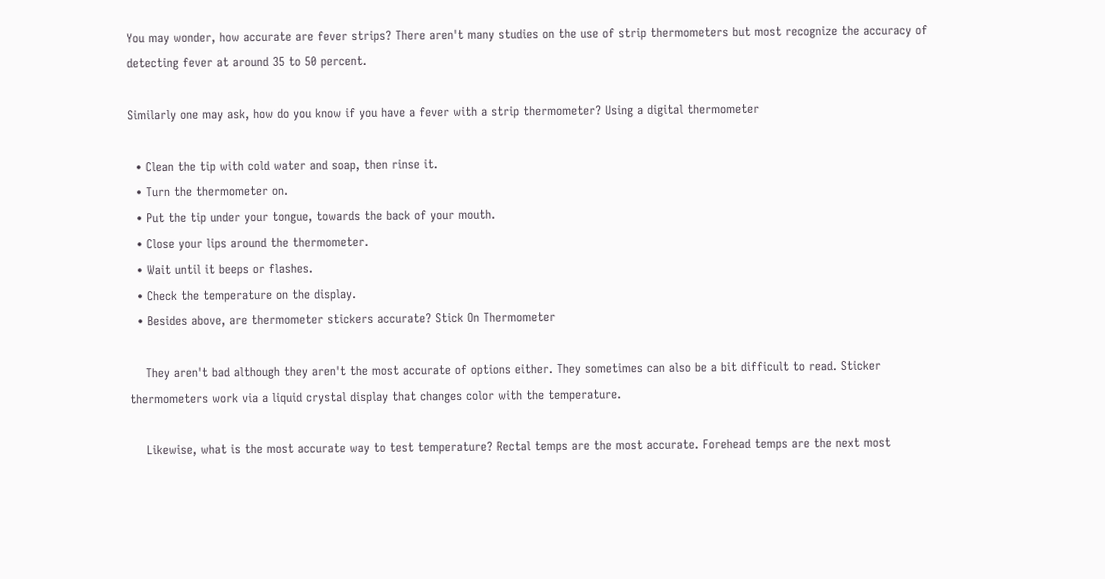You may wonder, how accurate are fever strips? There aren't many studies on the use of strip thermometers but most recognize the accuracy of detecting fever at around 35 to 50 percent.

Similarly one may ask, how do you know if you have a fever with a strip thermometer? Using a digital thermometer

  • Clean the tip with cold water and soap, then rinse it.
  • Turn the thermometer on.
  • Put the tip under your tongue, towards the back of your mouth.
  • Close your lips around the thermometer.
  • Wait until it beeps or flashes.
  • Check the temperature on the display.
  • Besides above, are thermometer stickers accurate? Stick On Thermometer

    They aren't bad although they aren't the most accurate of options either. They sometimes can also be a bit difficult to read. Sticker thermometers work via a liquid crystal display that changes color with the temperature.

    Likewise, what is the most accurate way to test temperature? Rectal temps are the most accurate. Forehead temps are the next most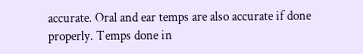accurate. Oral and ear temps are also accurate if done properly. Temps done in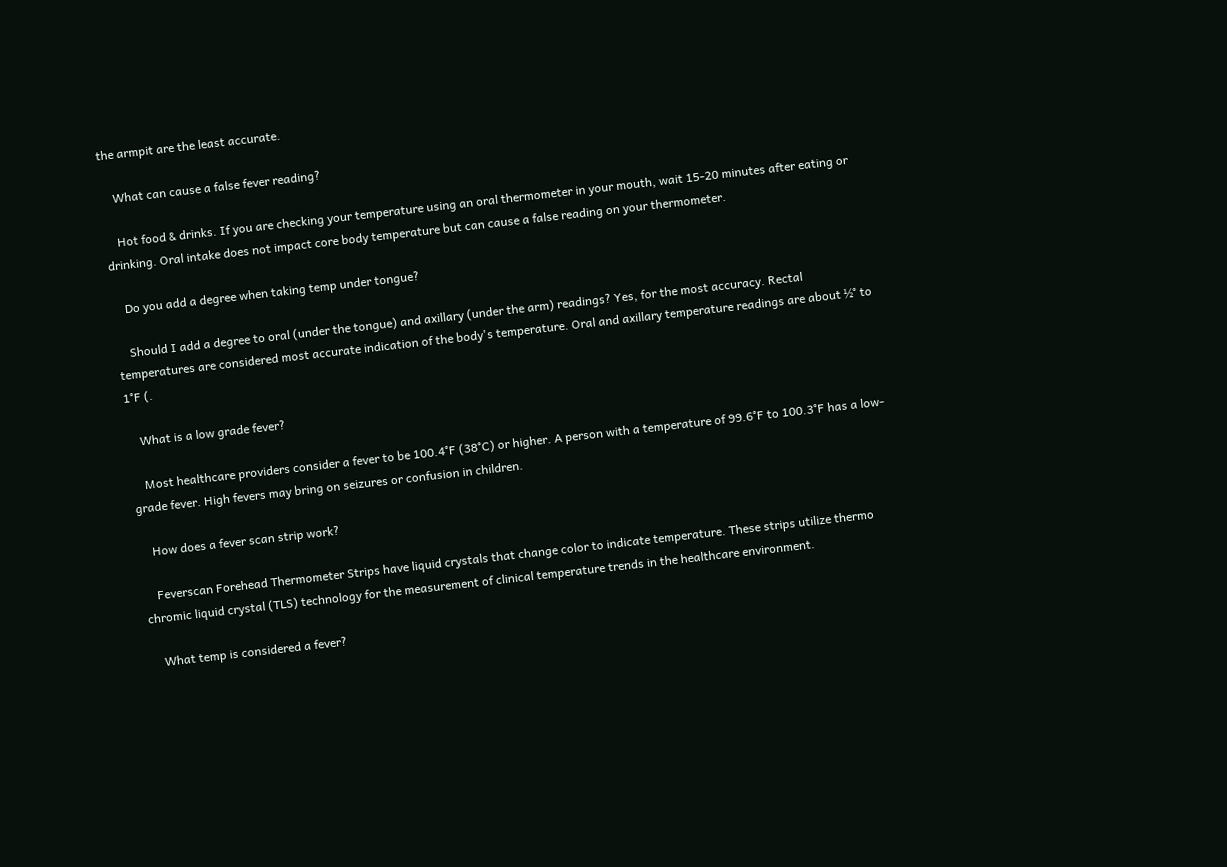the armpit are the least accurate.

    What can cause a false fever reading?

    Hot food & drinks. If you are checking your temperature using an oral thermometer in your mouth, wait 15-20 minutes after eating or drinking. Oral intake does not impact core body temperature but can cause a false reading on your thermometer.

    Do you add a degree when taking temp under tongue?

    Should I add a degree to oral (under the tongue) and axillary (under the arm) readings? Yes, for the most accuracy. Rectal temperatures are considered most accurate indication of the body's temperature. Oral and axillary temperature readings are about ½° to 1°F (.

    What is a low grade fever?

    Most healthcare providers consider a fever to be 100.4°F (38°C) or higher. A person with a temperature of 99.6°F to 100.3°F has a low-grade fever. High fevers may bring on seizures or confusion in children.

    How does a fever scan strip work?

    Feverscan Forehead Thermometer Strips have liquid crystals that change color to indicate temperature. These strips utilize thermo chromic liquid crystal (TLS) technology for the measurement of clinical temperature trends in the healthcare environment.

    What temp is considered a fever?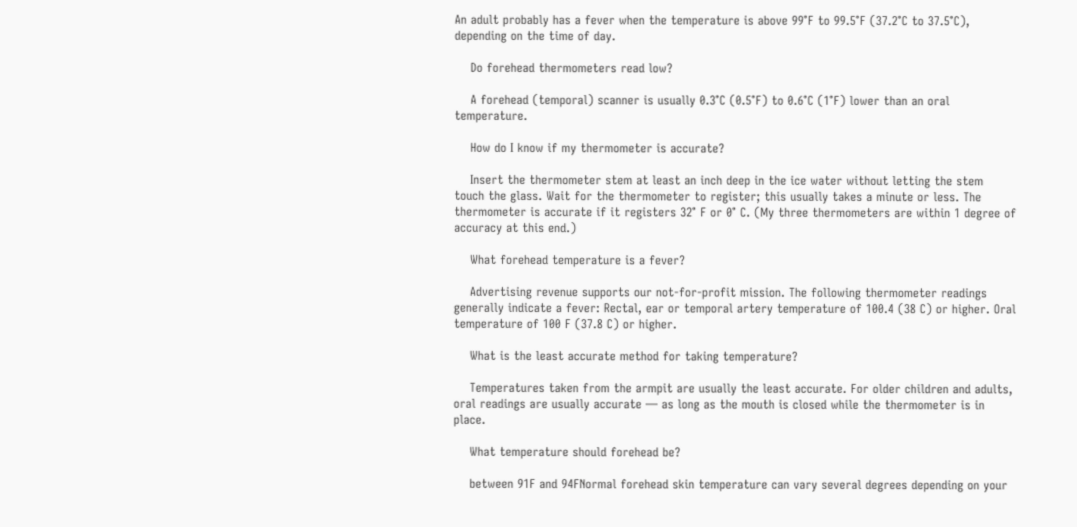An adult probably has a fever when the temperature is above 99°F to 99.5°F (37.2°C to 37.5°C), depending on the time of day.

    Do forehead thermometers read low?

    A forehead (temporal) scanner is usually 0.3°C (0.5°F) to 0.6°C (1°F) lower than an oral temperature.

    How do I know if my thermometer is accurate?

    Insert the thermometer stem at least an inch deep in the ice water without letting the stem touch the glass. Wait for the thermometer to register; this usually takes a minute or less. The thermometer is accurate if it registers 32° F or 0° C. (My three thermometers are within 1 degree of accuracy at this end.)

    What forehead temperature is a fever?

    Advertising revenue supports our not-for-profit mission. The following thermometer readings generally indicate a fever: Rectal, ear or temporal artery temperature of 100.4 (38 C) or higher. Oral temperature of 100 F (37.8 C) or higher.

    What is the least accurate method for taking temperature?

    Temperatures taken from the armpit are usually the least accurate. For older children and adults, oral readings are usually accurate — as long as the mouth is closed while the thermometer is in place.

    What temperature should forehead be?

    between 91F and 94FNormal forehead skin temperature can vary several degrees depending on your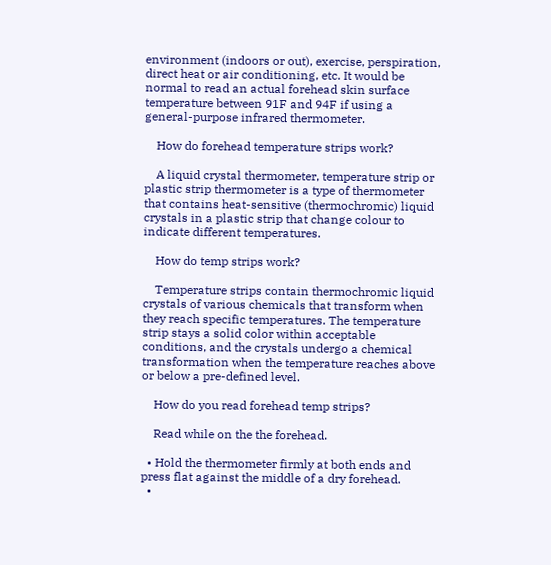environment (indoors or out), exercise, perspiration, direct heat or air conditioning, etc. It would be normal to read an actual forehead skin surface temperature between 91F and 94F if using a general-purpose infrared thermometer.

    How do forehead temperature strips work?

    A liquid crystal thermometer, temperature strip or plastic strip thermometer is a type of thermometer that contains heat-sensitive (thermochromic) liquid crystals in a plastic strip that change colour to indicate different temperatures.

    How do temp strips work?

    Temperature strips contain thermochromic liquid crystals of various chemicals that transform when they reach specific temperatures. The temperature strip stays a solid color within acceptable conditions, and the crystals undergo a chemical transformation when the temperature reaches above or below a pre-defined level.

    How do you read forehead temp strips?

    Read while on the the forehead.

  • Hold the thermometer firmly at both ends and press flat against the middle of a dry forehead.
  •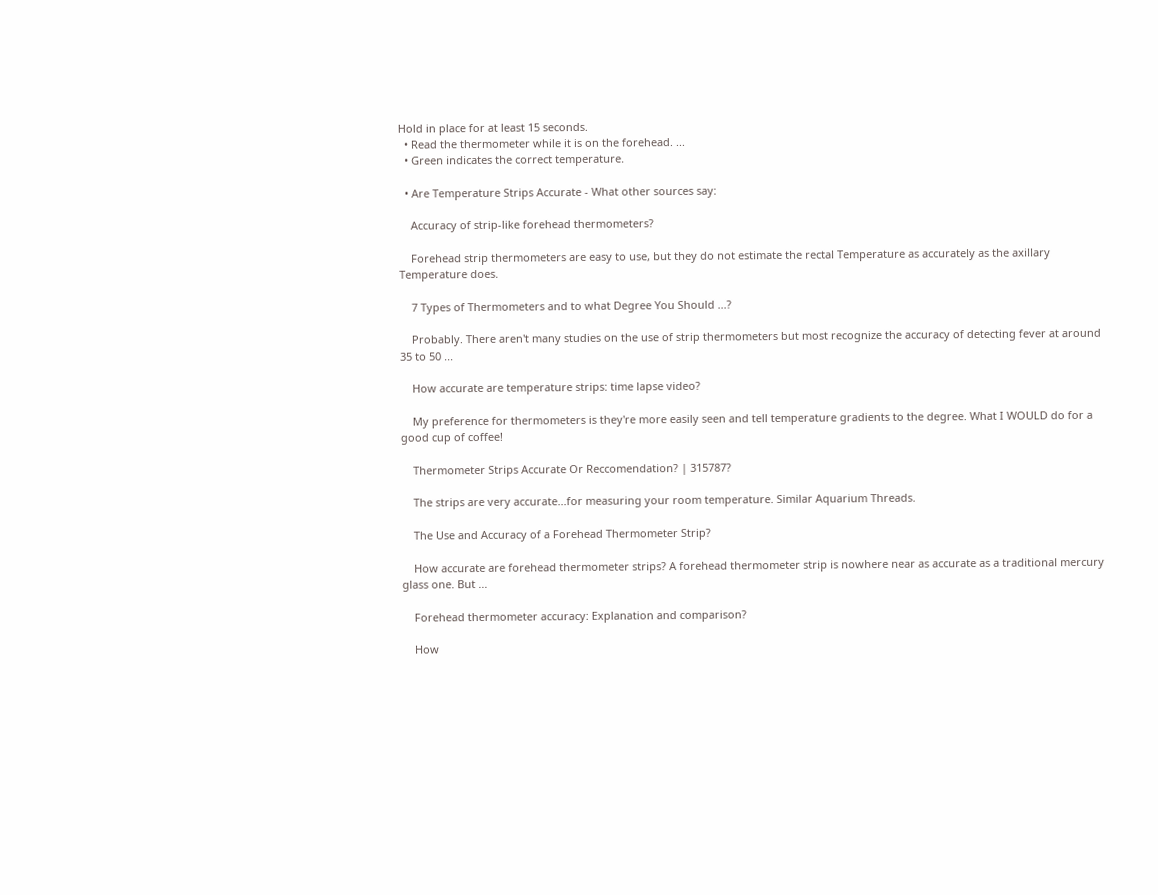Hold in place for at least 15 seconds.
  • Read the thermometer while it is on the forehead. ...
  • Green indicates the correct temperature.

  • Are Temperature Strips Accurate - What other sources say:

    Accuracy of strip-like forehead thermometers?

    Forehead strip thermometers are easy to use, but they do not estimate the rectal Temperature as accurately as the axillary Temperature does.

    7 Types of Thermometers and to what Degree You Should ...?

    Probably. There aren't many studies on the use of strip thermometers but most recognize the accuracy of detecting fever at around 35 to 50 ...

    How accurate are temperature strips: time lapse video?

    My preference for thermometers is they're more easily seen and tell temperature gradients to the degree. What I WOULD do for a good cup of coffee!

    Thermometer Strips Accurate Or Reccomendation? | 315787?

    The strips are very accurate...for measuring your room temperature. Similar Aquarium Threads.

    The Use and Accuracy of a Forehead Thermometer Strip?

    How accurate are forehead thermometer strips? A forehead thermometer strip is nowhere near as accurate as a traditional mercury glass one. But ...

    Forehead thermometer accuracy: Explanation and comparison?

    How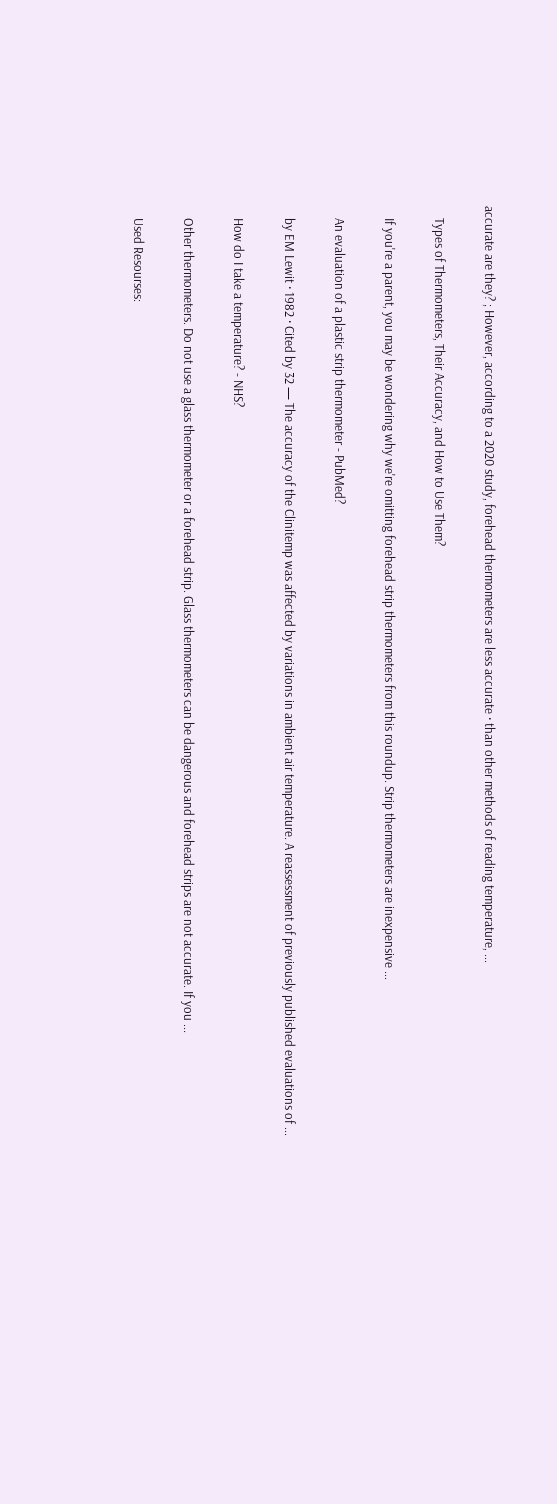accurate are they? ; However, according to a 2020 study, forehead thermometers are less accurate · than other methods of reading temperature, ...

    Types of Thermometers, Their Accuracy, and How to Use Them?

    If you're a parent, you may be wondering why we're omitting forehead strip thermometers from this roundup. Strip thermometers are inexpensive ...

    An evaluation of a plastic strip thermometer - PubMed?

    by EM Lewit · 1982 · Cited by 32 — The accuracy of the Clinitemp was affected by variations in ambient air temperature. A reassessment of previously published evaluations of ...

    How do I take a temperature? - NHS?

    Other thermometers. Do not use a glass thermometer or a forehead strip. Glass thermometers can be dangerous and forehead strips are not accurate. If you ...

    Used Resourses: